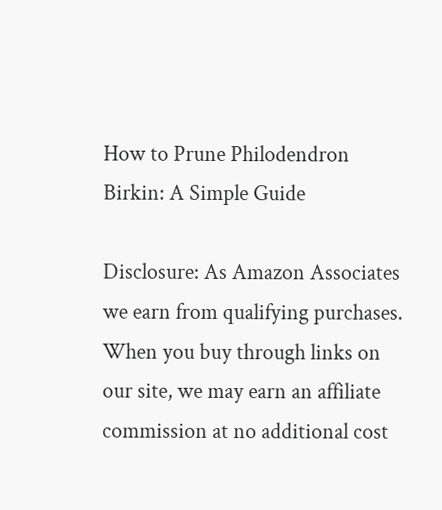How to Prune Philodendron Birkin: A Simple Guide

Disclosure: As Amazon Associates we earn from qualifying purchases. When you buy through links on our site, we may earn an affiliate commission at no additional cost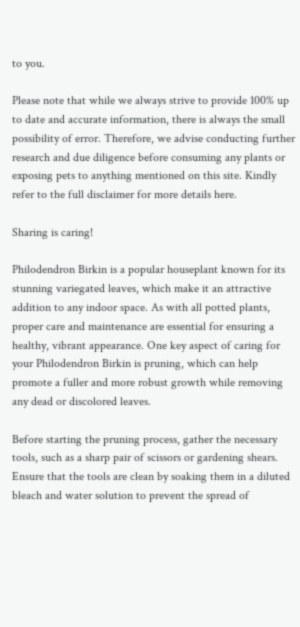to you.

Please note that while we always strive to provide 100% up to date and accurate information, there is always the small possibility of error. Therefore, we advise conducting further research and due diligence before consuming any plants or exposing pets to anything mentioned on this site. Kindly refer to the full disclaimer for more details here.

Sharing is caring!

Philodendron Birkin is a popular houseplant known for its stunning variegated leaves, which make it an attractive addition to any indoor space. As with all potted plants, proper care and maintenance are essential for ensuring a healthy, vibrant appearance. One key aspect of caring for your Philodendron Birkin is pruning, which can help promote a fuller and more robust growth while removing any dead or discolored leaves.

Before starting the pruning process, gather the necessary tools, such as a sharp pair of scissors or gardening shears. Ensure that the tools are clean by soaking them in a diluted bleach and water solution to prevent the spread of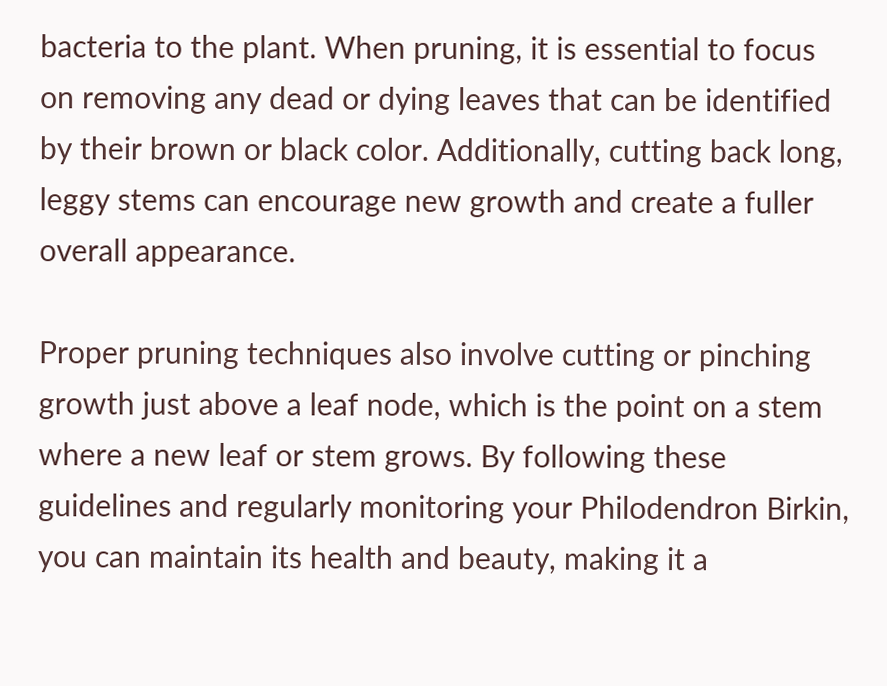bacteria to the plant. When pruning, it is essential to focus on removing any dead or dying leaves that can be identified by their brown or black color. Additionally, cutting back long, leggy stems can encourage new growth and create a fuller overall appearance.

Proper pruning techniques also involve cutting or pinching growth just above a leaf node, which is the point on a stem where a new leaf or stem grows. By following these guidelines and regularly monitoring your Philodendron Birkin, you can maintain its health and beauty, making it a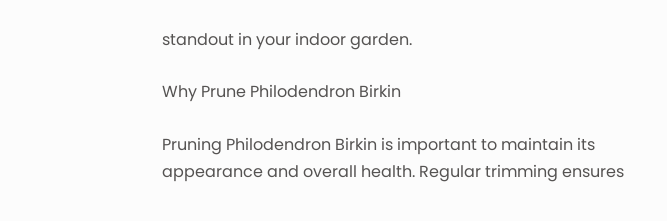standout in your indoor garden.

Why Prune Philodendron Birkin

Pruning Philodendron Birkin is important to maintain its appearance and overall health. Regular trimming ensures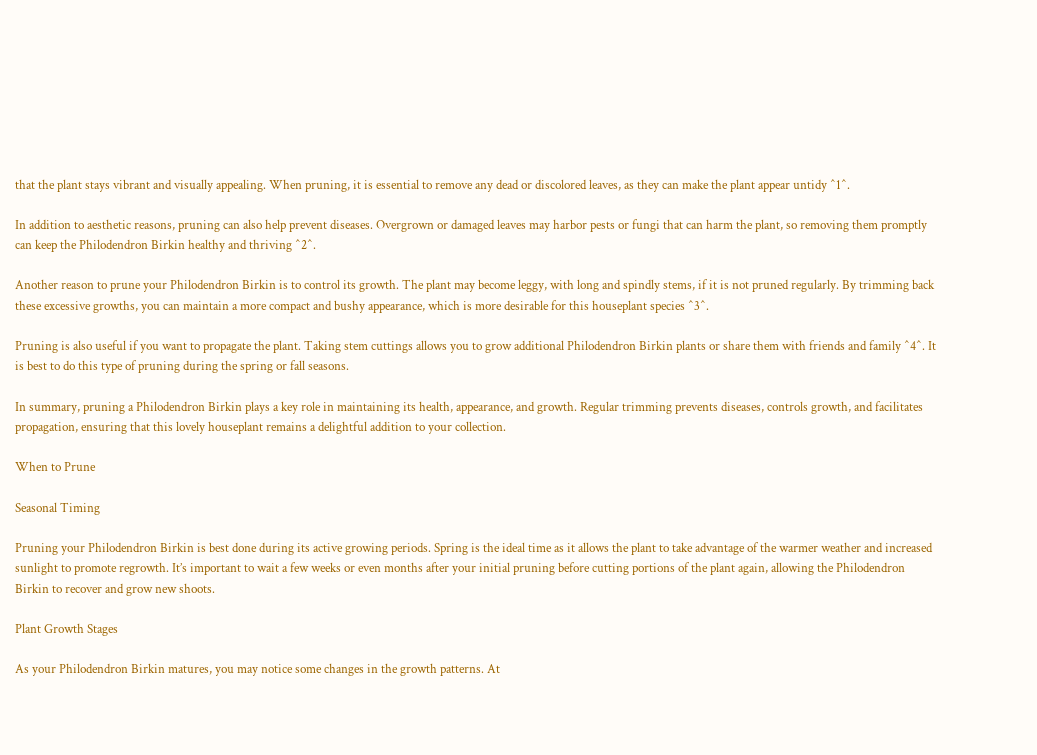that the plant stays vibrant and visually appealing. When pruning, it is essential to remove any dead or discolored leaves, as they can make the plant appear untidy ^1^.

In addition to aesthetic reasons, pruning can also help prevent diseases. Overgrown or damaged leaves may harbor pests or fungi that can harm the plant, so removing them promptly can keep the Philodendron Birkin healthy and thriving ^2^.

Another reason to prune your Philodendron Birkin is to control its growth. The plant may become leggy, with long and spindly stems, if it is not pruned regularly. By trimming back these excessive growths, you can maintain a more compact and bushy appearance, which is more desirable for this houseplant species ^3^.

Pruning is also useful if you want to propagate the plant. Taking stem cuttings allows you to grow additional Philodendron Birkin plants or share them with friends and family ^4^. It is best to do this type of pruning during the spring or fall seasons.

In summary, pruning a Philodendron Birkin plays a key role in maintaining its health, appearance, and growth. Regular trimming prevents diseases, controls growth, and facilitates propagation, ensuring that this lovely houseplant remains a delightful addition to your collection.

When to Prune

Seasonal Timing

Pruning your Philodendron Birkin is best done during its active growing periods. Spring is the ideal time as it allows the plant to take advantage of the warmer weather and increased sunlight to promote regrowth. It’s important to wait a few weeks or even months after your initial pruning before cutting portions of the plant again, allowing the Philodendron Birkin to recover and grow new shoots.

Plant Growth Stages

As your Philodendron Birkin matures, you may notice some changes in the growth patterns. At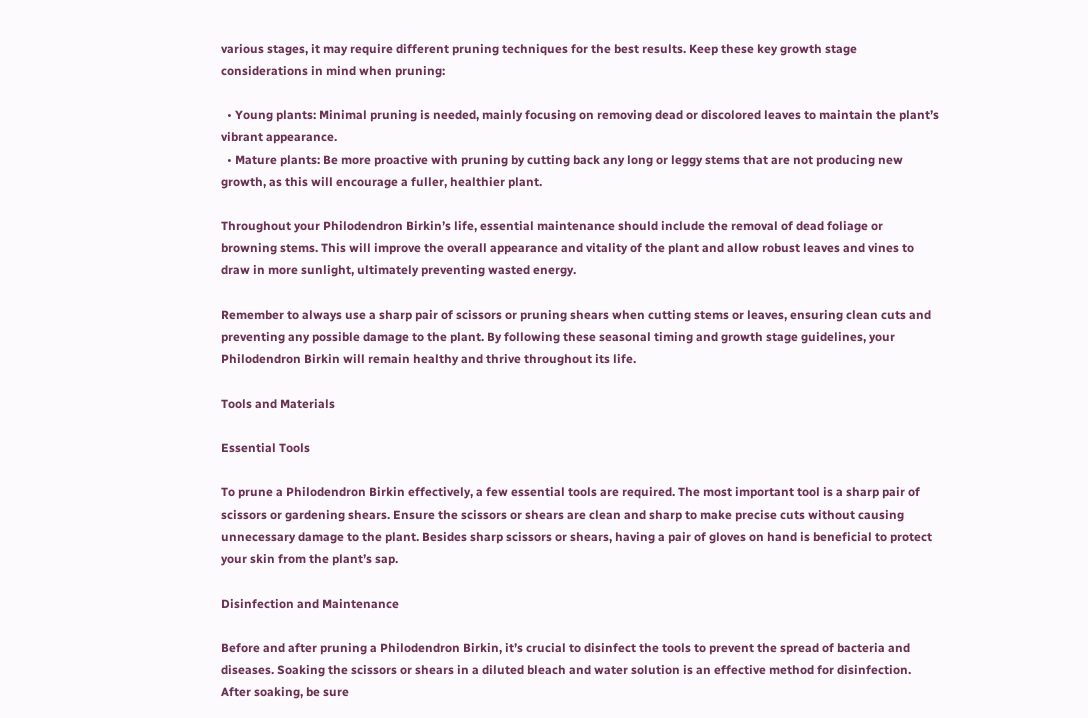various stages, it may require different pruning techniques for the best results. Keep these key growth stage considerations in mind when pruning:

  • Young plants: Minimal pruning is needed, mainly focusing on removing dead or discolored leaves to maintain the plant’s vibrant appearance.
  • Mature plants: Be more proactive with pruning by cutting back any long or leggy stems that are not producing new growth, as this will encourage a fuller, healthier plant.

Throughout your Philodendron Birkin’s life, essential maintenance should include the removal of dead foliage or browning stems. This will improve the overall appearance and vitality of the plant and allow robust leaves and vines to draw in more sunlight, ultimately preventing wasted energy.

Remember to always use a sharp pair of scissors or pruning shears when cutting stems or leaves, ensuring clean cuts and preventing any possible damage to the plant. By following these seasonal timing and growth stage guidelines, your Philodendron Birkin will remain healthy and thrive throughout its life.

Tools and Materials

Essential Tools

To prune a Philodendron Birkin effectively, a few essential tools are required. The most important tool is a sharp pair of scissors or gardening shears. Ensure the scissors or shears are clean and sharp to make precise cuts without causing unnecessary damage to the plant. Besides sharp scissors or shears, having a pair of gloves on hand is beneficial to protect your skin from the plant’s sap.

Disinfection and Maintenance

Before and after pruning a Philodendron Birkin, it’s crucial to disinfect the tools to prevent the spread of bacteria and diseases. Soaking the scissors or shears in a diluted bleach and water solution is an effective method for disinfection. After soaking, be sure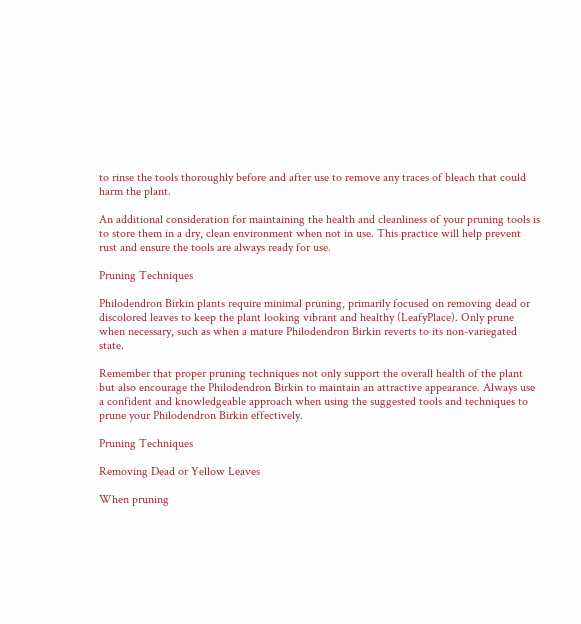to rinse the tools thoroughly before and after use to remove any traces of bleach that could harm the plant.

An additional consideration for maintaining the health and cleanliness of your pruning tools is to store them in a dry, clean environment when not in use. This practice will help prevent rust and ensure the tools are always ready for use.

Pruning Techniques

Philodendron Birkin plants require minimal pruning, primarily focused on removing dead or discolored leaves to keep the plant looking vibrant and healthy (LeafyPlace). Only prune when necessary, such as when a mature Philodendron Birkin reverts to its non-variegated state.

Remember that proper pruning techniques not only support the overall health of the plant but also encourage the Philodendron Birkin to maintain an attractive appearance. Always use a confident and knowledgeable approach when using the suggested tools and techniques to prune your Philodendron Birkin effectively.

Pruning Techniques

Removing Dead or Yellow Leaves

When pruning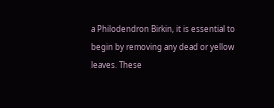a Philodendron Birkin, it is essential to begin by removing any dead or yellow leaves. These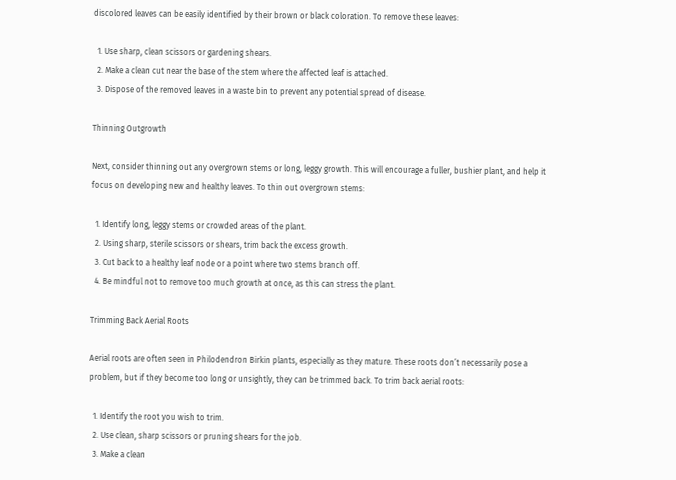discolored leaves can be easily identified by their brown or black coloration. To remove these leaves:

  1. Use sharp, clean scissors or gardening shears.
  2. Make a clean cut near the base of the stem where the affected leaf is attached.
  3. Dispose of the removed leaves in a waste bin to prevent any potential spread of disease.

Thinning Outgrowth

Next, consider thinning out any overgrown stems or long, leggy growth. This will encourage a fuller, bushier plant, and help it focus on developing new and healthy leaves. To thin out overgrown stems:

  1. Identify long, leggy stems or crowded areas of the plant.
  2. Using sharp, sterile scissors or shears, trim back the excess growth.
  3. Cut back to a healthy leaf node or a point where two stems branch off.
  4. Be mindful not to remove too much growth at once, as this can stress the plant.

Trimming Back Aerial Roots

Aerial roots are often seen in Philodendron Birkin plants, especially as they mature. These roots don’t necessarily pose a problem, but if they become too long or unsightly, they can be trimmed back. To trim back aerial roots:

  1. Identify the root you wish to trim.
  2. Use clean, sharp scissors or pruning shears for the job.
  3. Make a clean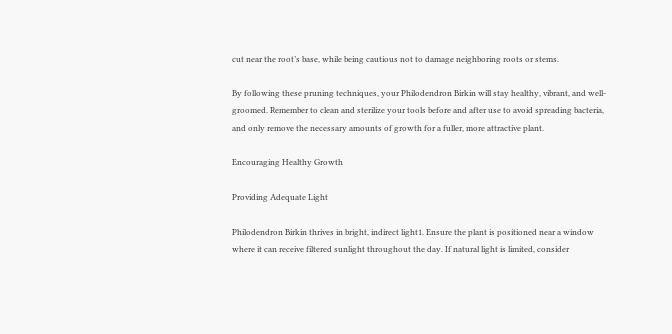cut near the root’s base, while being cautious not to damage neighboring roots or stems.

By following these pruning techniques, your Philodendron Birkin will stay healthy, vibrant, and well-groomed. Remember to clean and sterilize your tools before and after use to avoid spreading bacteria, and only remove the necessary amounts of growth for a fuller, more attractive plant.

Encouraging Healthy Growth

Providing Adequate Light

Philodendron Birkin thrives in bright, indirect light1. Ensure the plant is positioned near a window where it can receive filtered sunlight throughout the day. If natural light is limited, consider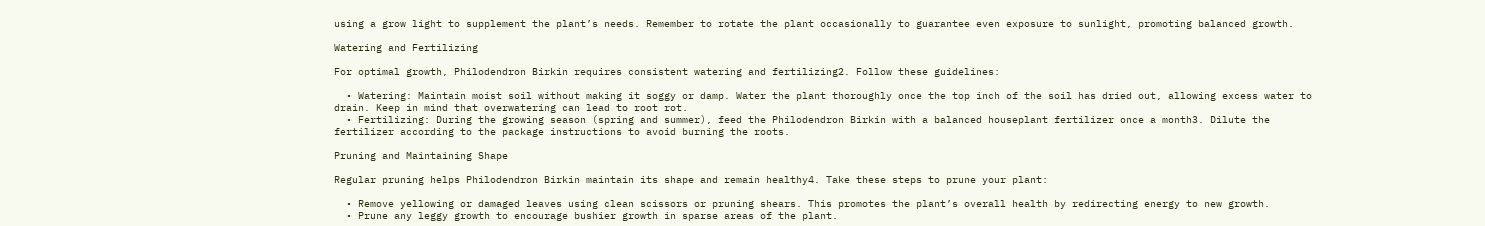using a grow light to supplement the plant’s needs. Remember to rotate the plant occasionally to guarantee even exposure to sunlight, promoting balanced growth.

Watering and Fertilizing

For optimal growth, Philodendron Birkin requires consistent watering and fertilizing2. Follow these guidelines:

  • Watering: Maintain moist soil without making it soggy or damp. Water the plant thoroughly once the top inch of the soil has dried out, allowing excess water to drain. Keep in mind that overwatering can lead to root rot.
  • Fertilizing: During the growing season (spring and summer), feed the Philodendron Birkin with a balanced houseplant fertilizer once a month3. Dilute the fertilizer according to the package instructions to avoid burning the roots.

Pruning and Maintaining Shape

Regular pruning helps Philodendron Birkin maintain its shape and remain healthy4. Take these steps to prune your plant:

  • Remove yellowing or damaged leaves using clean scissors or pruning shears. This promotes the plant’s overall health by redirecting energy to new growth.
  • Prune any leggy growth to encourage bushier growth in sparse areas of the plant.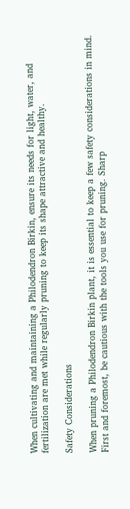When cultivating and maintaining a Philodendron Birkin, ensure its needs for light, water, and fertilization are met while regularly pruning to keep its shape attractive and healthy.

Safety Considerations

When pruning a Philodendron Birkin plant, it is essential to keep a few safety considerations in mind. First and foremost, be cautious with the tools you use for pruning. Sharp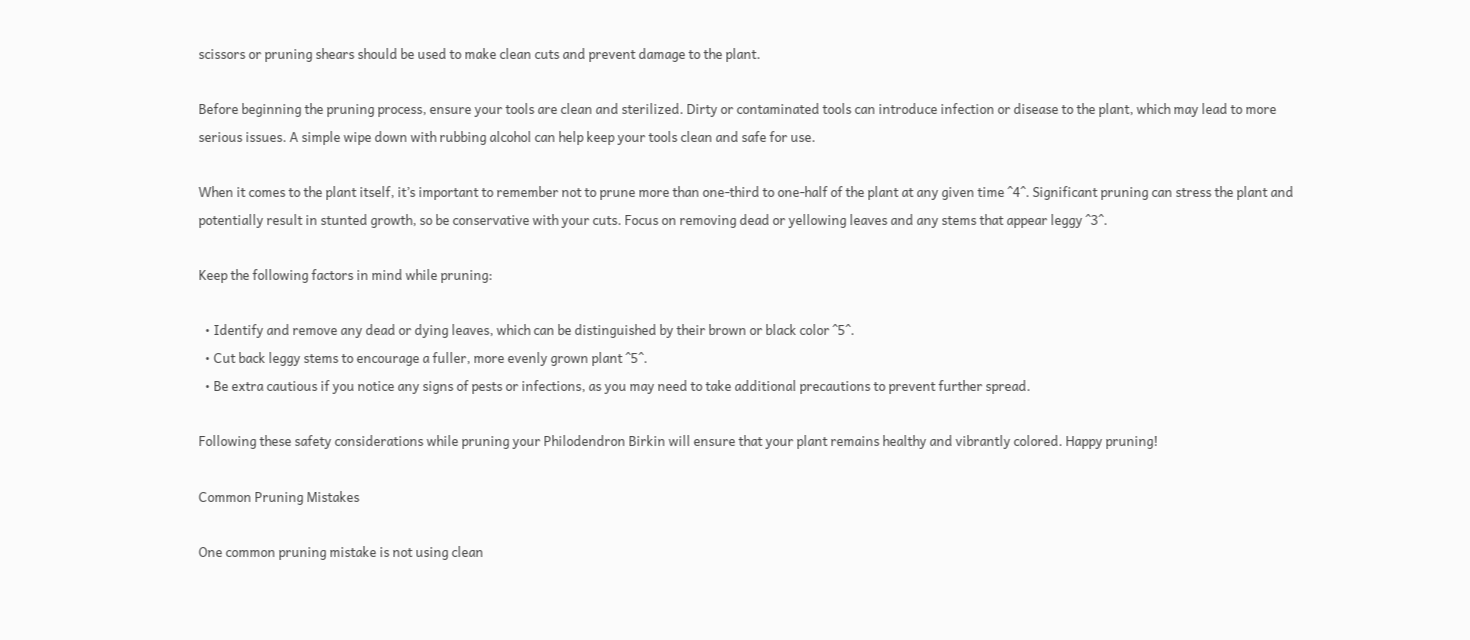scissors or pruning shears should be used to make clean cuts and prevent damage to the plant.

Before beginning the pruning process, ensure your tools are clean and sterilized. Dirty or contaminated tools can introduce infection or disease to the plant, which may lead to more serious issues. A simple wipe down with rubbing alcohol can help keep your tools clean and safe for use.

When it comes to the plant itself, it’s important to remember not to prune more than one-third to one-half of the plant at any given time ^4^. Significant pruning can stress the plant and potentially result in stunted growth, so be conservative with your cuts. Focus on removing dead or yellowing leaves and any stems that appear leggy ^3^.

Keep the following factors in mind while pruning:

  • Identify and remove any dead or dying leaves, which can be distinguished by their brown or black color ^5^.
  • Cut back leggy stems to encourage a fuller, more evenly grown plant ^5^.
  • Be extra cautious if you notice any signs of pests or infections, as you may need to take additional precautions to prevent further spread.

Following these safety considerations while pruning your Philodendron Birkin will ensure that your plant remains healthy and vibrantly colored. Happy pruning!

Common Pruning Mistakes

One common pruning mistake is not using clean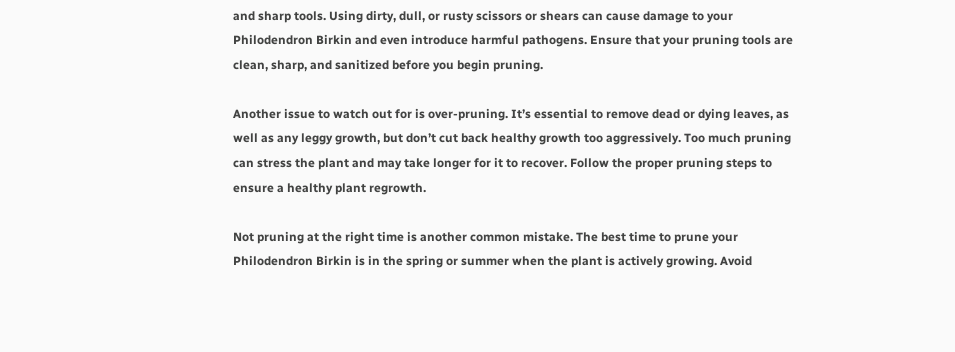and sharp tools. Using dirty, dull, or rusty scissors or shears can cause damage to your Philodendron Birkin and even introduce harmful pathogens. Ensure that your pruning tools are clean, sharp, and sanitized before you begin pruning.

Another issue to watch out for is over-pruning. It’s essential to remove dead or dying leaves, as well as any leggy growth, but don’t cut back healthy growth too aggressively. Too much pruning can stress the plant and may take longer for it to recover. Follow the proper pruning steps to ensure a healthy plant regrowth.

Not pruning at the right time is another common mistake. The best time to prune your Philodendron Birkin is in the spring or summer when the plant is actively growing. Avoid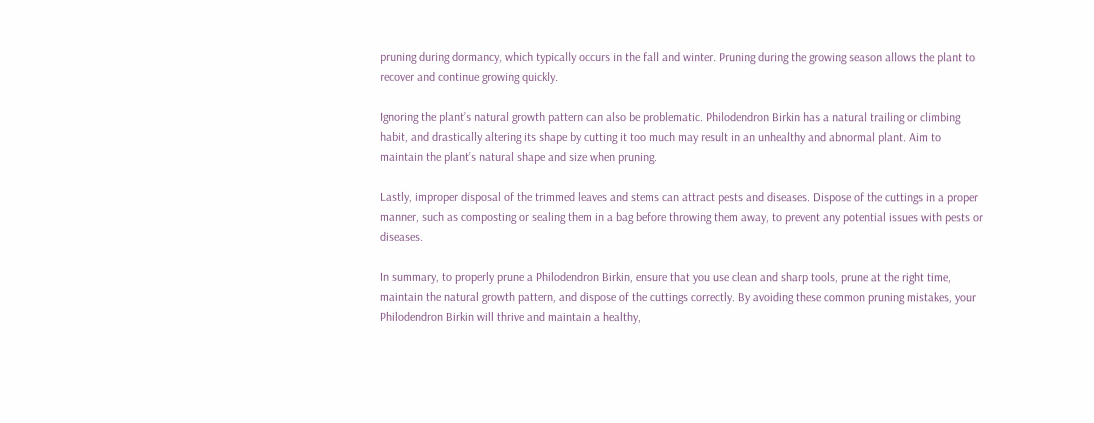pruning during dormancy, which typically occurs in the fall and winter. Pruning during the growing season allows the plant to recover and continue growing quickly.

Ignoring the plant’s natural growth pattern can also be problematic. Philodendron Birkin has a natural trailing or climbing habit, and drastically altering its shape by cutting it too much may result in an unhealthy and abnormal plant. Aim to maintain the plant’s natural shape and size when pruning.

Lastly, improper disposal of the trimmed leaves and stems can attract pests and diseases. Dispose of the cuttings in a proper manner, such as composting or sealing them in a bag before throwing them away, to prevent any potential issues with pests or diseases.

In summary, to properly prune a Philodendron Birkin, ensure that you use clean and sharp tools, prune at the right time, maintain the natural growth pattern, and dispose of the cuttings correctly. By avoiding these common pruning mistakes, your Philodendron Birkin will thrive and maintain a healthy,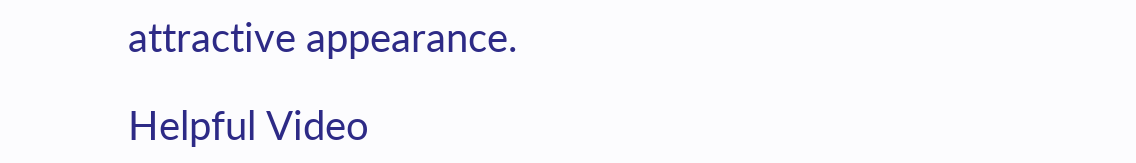attractive appearance.

Helpful Video